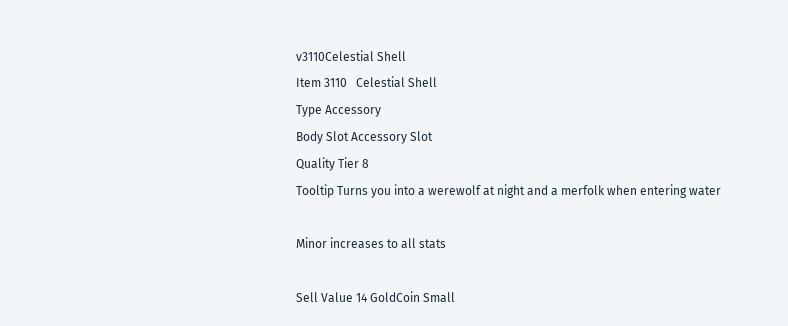v3110Celestial Shell
Item 3110   Celestial Shell
Type Accessory
Body Slot Accessory Slot
Quality Tier 8
Tooltip Turns you into a werewolf at night and a merfolk when entering water

Minor increases to all stats

Sell Value 14 GoldCoin Small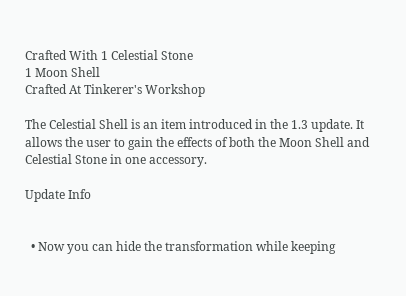Crafted With 1 Celestial Stone
1 Moon Shell
Crafted At Tinkerer's Workshop

The Celestial Shell is an item introduced in the 1.3 update. It allows the user to gain the effects of both the Moon Shell and Celestial Stone in one accessory.

Update Info


  • Now you can hide the transformation while keeping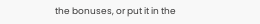the bonuses, or put it in the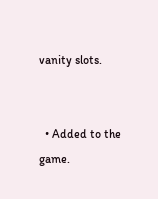vanity slots.


  • Added to the game.